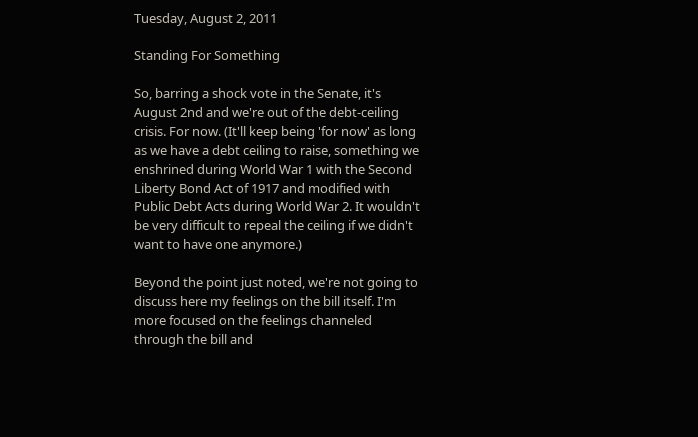Tuesday, August 2, 2011

Standing For Something

So, barring a shock vote in the Senate, it's August 2nd and we're out of the debt-ceiling crisis. For now. (It'll keep being 'for now' as long as we have a debt ceiling to raise, something we enshrined during World War 1 with the Second Liberty Bond Act of 1917 and modified with Public Debt Acts during World War 2. It wouldn't be very difficult to repeal the ceiling if we didn't want to have one anymore.)

Beyond the point just noted, we're not going to discuss here my feelings on the bill itself. I'm more focused on the feelings channeled through the bill and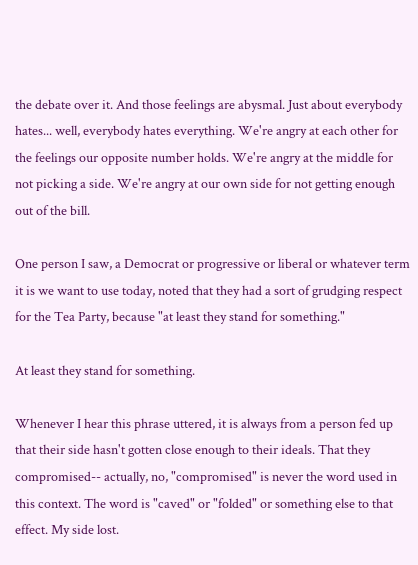the debate over it. And those feelings are abysmal. Just about everybody hates... well, everybody hates everything. We're angry at each other for the feelings our opposite number holds. We're angry at the middle for not picking a side. We're angry at our own side for not getting enough out of the bill.

One person I saw, a Democrat or progressive or liberal or whatever term it is we want to use today, noted that they had a sort of grudging respect for the Tea Party, because "at least they stand for something."

At least they stand for something.

Whenever I hear this phrase uttered, it is always from a person fed up that their side hasn't gotten close enough to their ideals. That they compromised-- actually, no, "compromised" is never the word used in this context. The word is "caved" or "folded" or something else to that effect. My side lost.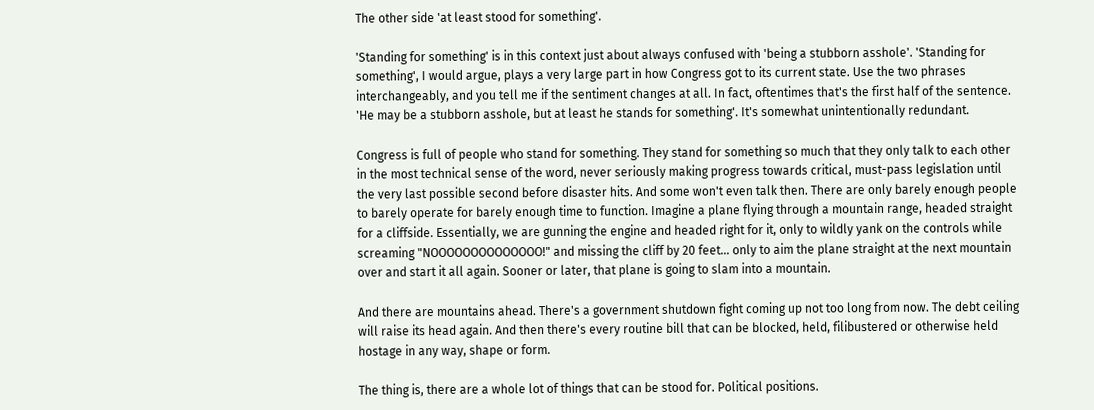The other side 'at least stood for something'.

'Standing for something' is in this context just about always confused with 'being a stubborn asshole'. 'Standing for something', I would argue, plays a very large part in how Congress got to its current state. Use the two phrases interchangeably, and you tell me if the sentiment changes at all. In fact, oftentimes that's the first half of the sentence. 'He may be a stubborn asshole, but at least he stands for something'. It's somewhat unintentionally redundant.

Congress is full of people who stand for something. They stand for something so much that they only talk to each other in the most technical sense of the word, never seriously making progress towards critical, must-pass legislation until the very last possible second before disaster hits. And some won't even talk then. There are only barely enough people to barely operate for barely enough time to function. Imagine a plane flying through a mountain range, headed straight for a cliffside. Essentially, we are gunning the engine and headed right for it, only to wildly yank on the controls while screaming "NOOOOOOOOOOOOOO!" and missing the cliff by 20 feet... only to aim the plane straight at the next mountain over and start it all again. Sooner or later, that plane is going to slam into a mountain.

And there are mountains ahead. There's a government shutdown fight coming up not too long from now. The debt ceiling will raise its head again. And then there's every routine bill that can be blocked, held, filibustered or otherwise held hostage in any way, shape or form.

The thing is, there are a whole lot of things that can be stood for. Political positions.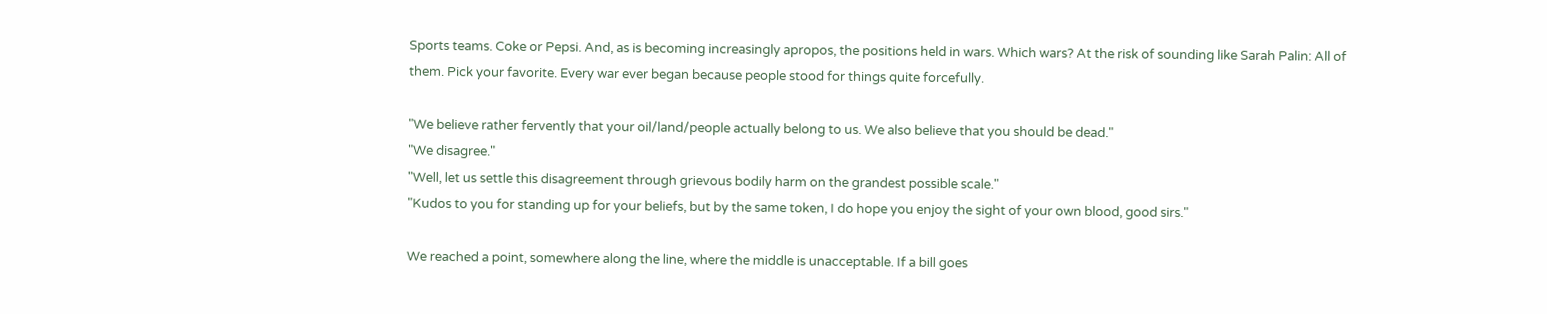Sports teams. Coke or Pepsi. And, as is becoming increasingly apropos, the positions held in wars. Which wars? At the risk of sounding like Sarah Palin: All of them. Pick your favorite. Every war ever began because people stood for things quite forcefully.

"We believe rather fervently that your oil/land/people actually belong to us. We also believe that you should be dead."
"We disagree."
"Well, let us settle this disagreement through grievous bodily harm on the grandest possible scale."
"Kudos to you for standing up for your beliefs, but by the same token, I do hope you enjoy the sight of your own blood, good sirs."

We reached a point, somewhere along the line, where the middle is unacceptable. If a bill goes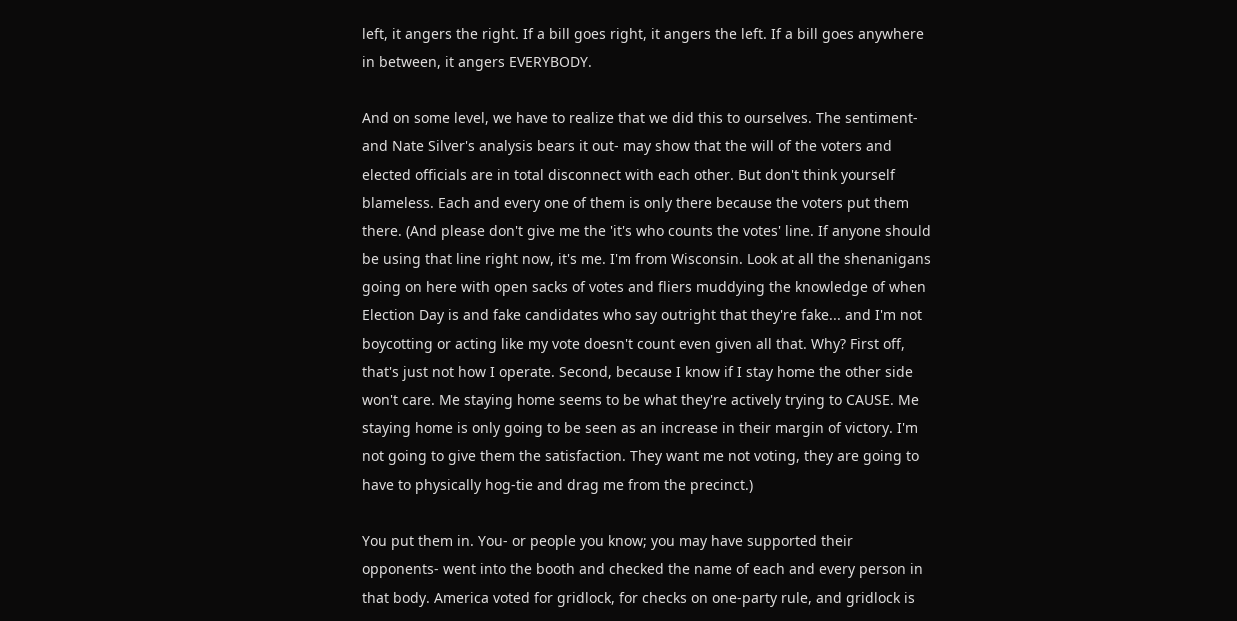left, it angers the right. If a bill goes right, it angers the left. If a bill goes anywhere in between, it angers EVERYBODY.

And on some level, we have to realize that we did this to ourselves. The sentiment- and Nate Silver's analysis bears it out- may show that the will of the voters and elected officials are in total disconnect with each other. But don't think yourself blameless. Each and every one of them is only there because the voters put them there. (And please don't give me the 'it's who counts the votes' line. If anyone should be using that line right now, it's me. I'm from Wisconsin. Look at all the shenanigans going on here with open sacks of votes and fliers muddying the knowledge of when Election Day is and fake candidates who say outright that they're fake... and I'm not boycotting or acting like my vote doesn't count even given all that. Why? First off, that's just not how I operate. Second, because I know if I stay home the other side won't care. Me staying home seems to be what they're actively trying to CAUSE. Me staying home is only going to be seen as an increase in their margin of victory. I'm not going to give them the satisfaction. They want me not voting, they are going to have to physically hog-tie and drag me from the precinct.)

You put them in. You- or people you know; you may have supported their opponents- went into the booth and checked the name of each and every person in that body. America voted for gridlock, for checks on one-party rule, and gridlock is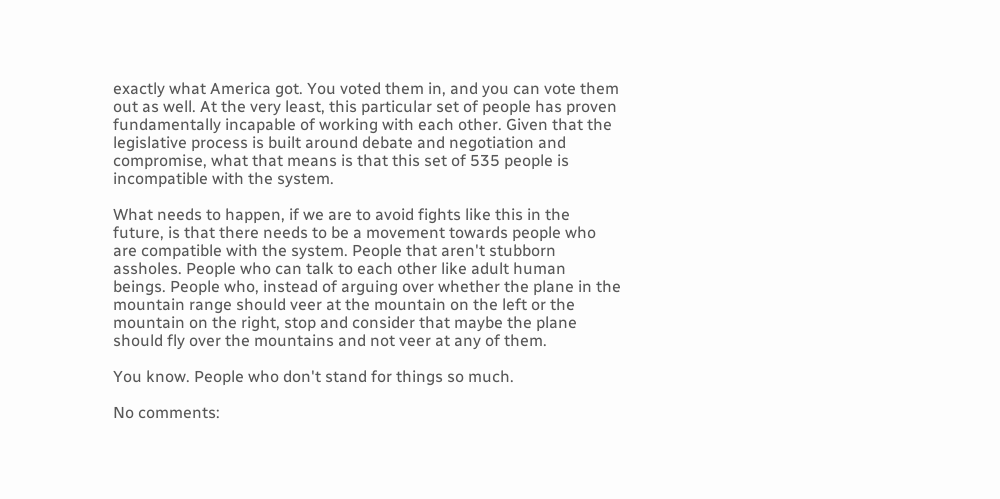exactly what America got. You voted them in, and you can vote them out as well. At the very least, this particular set of people has proven fundamentally incapable of working with each other. Given that the legislative process is built around debate and negotiation and compromise, what that means is that this set of 535 people is incompatible with the system.

What needs to happen, if we are to avoid fights like this in the future, is that there needs to be a movement towards people who are compatible with the system. People that aren't stubborn assholes. People who can talk to each other like adult human beings. People who, instead of arguing over whether the plane in the mountain range should veer at the mountain on the left or the mountain on the right, stop and consider that maybe the plane should fly over the mountains and not veer at any of them.

You know. People who don't stand for things so much.

No comments: